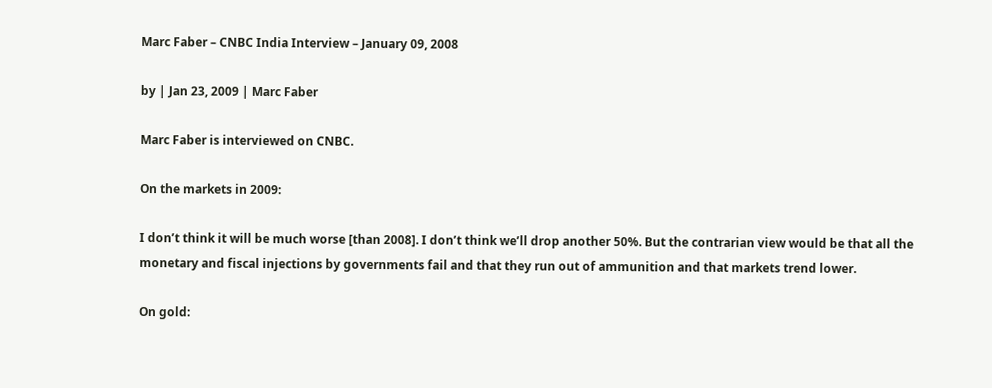Marc Faber – CNBC India Interview – January 09, 2008

by | Jan 23, 2009 | Marc Faber

Marc Faber is interviewed on CNBC.

On the markets in 2009:

I don’t think it will be much worse [than 2008]. I don’t think we’ll drop another 50%. But the contrarian view would be that all the monetary and fiscal injections by governments fail and that they run out of ammunition and that markets trend lower.

On gold: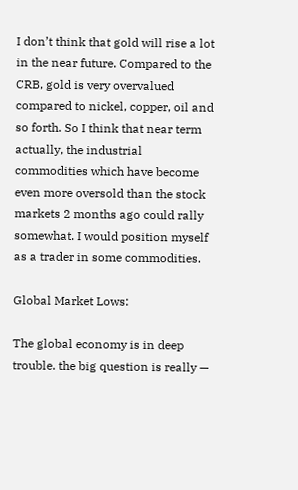I don’t think that gold will rise a lot in the near future. Compared to the CRB, gold is very overvalued compared to nickel, copper, oil and so forth. So I think that near term actually, the industrial commodities which have become even more oversold than the stock markets 2 months ago could rally somewhat. I would position myself as a trader in some commodities.

Global Market Lows:

The global economy is in deep trouble. the big question is really —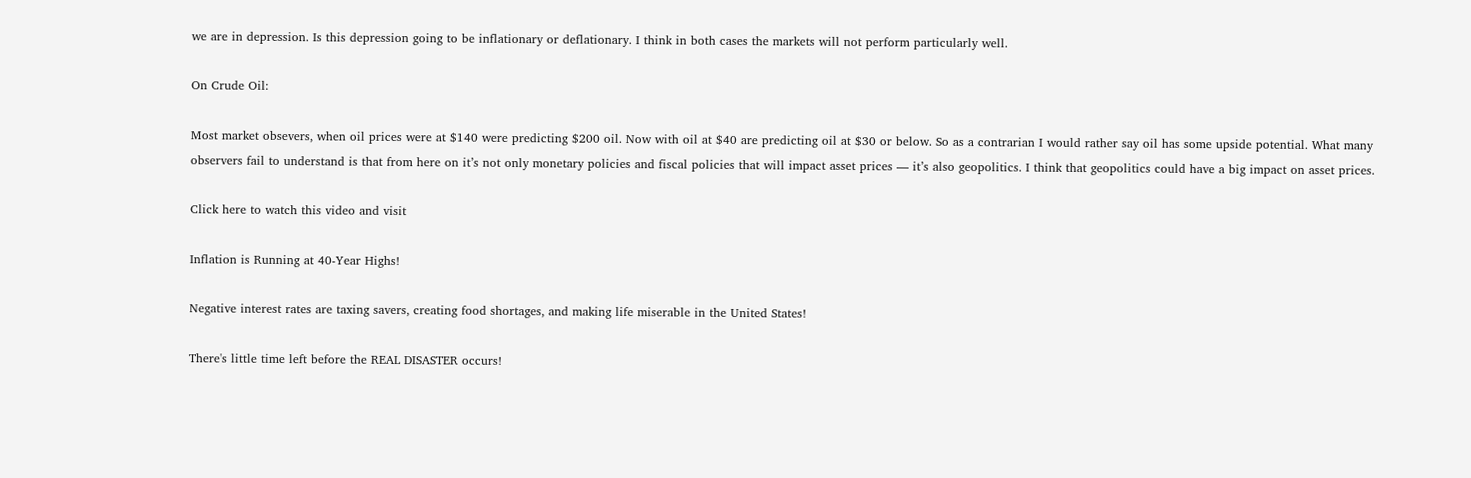we are in depression. Is this depression going to be inflationary or deflationary. I think in both cases the markets will not perform particularly well.

On Crude Oil:

Most market obsevers, when oil prices were at $140 were predicting $200 oil. Now with oil at $40 are predicting oil at $30 or below. So as a contrarian I would rather say oil has some upside potential. What many observers fail to understand is that from here on it’s not only monetary policies and fiscal policies that will impact asset prices — it’s also geopolitics. I think that geopolitics could have a big impact on asset prices.

Click here to watch this video and visit

Inflation is Running at 40-Year Highs!

Negative interest rates are taxing savers, creating food shortages, and making life miserable in the United States!

There's little time left before the REAL DISASTER occurs!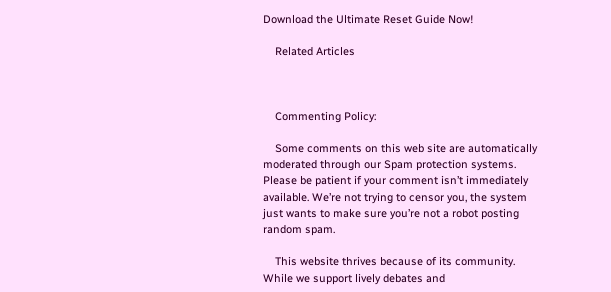Download the Ultimate Reset Guide Now!

    Related Articles



    Commenting Policy:

    Some comments on this web site are automatically moderated through our Spam protection systems. Please be patient if your comment isn’t immediately available. We’re not trying to censor you, the system just wants to make sure you’re not a robot posting random spam.

    This website thrives because of its community. While we support lively debates and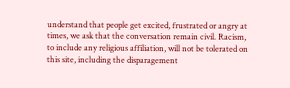understand that people get excited, frustrated or angry at times, we ask that the conversation remain civil. Racism, to include any religious affiliation, will not be tolerated on this site, including the disparagement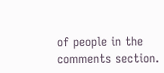of people in the comments section.